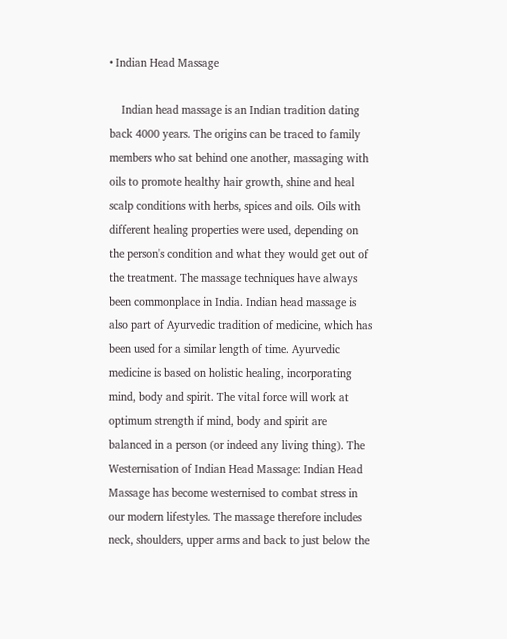• Indian Head Massage

    Indian head massage is an Indian tradition dating back 4000 years. The origins can be traced to family members who sat behind one another, massaging with oils to promote healthy hair growth, shine and heal scalp conditions with herbs, spices and oils. Oils with different healing properties were used, depending on the person's condition and what they would get out of the treatment. The massage techniques have always been commonplace in India. Indian head massage is also part of Ayurvedic tradition of medicine, which has been used for a similar length of time. Ayurvedic medicine is based on holistic healing, incorporating mind, body and spirit. The vital force will work at optimum strength if mind, body and spirit are balanced in a person (or indeed any living thing). The Westernisation of Indian Head Massage: Indian Head Massage has become westernised to combat stress in our modern lifestyles. The massage therefore includes neck, shoulders, upper arms and back to just below the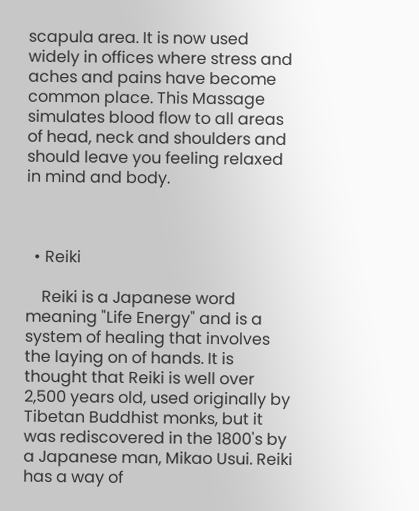scapula area. It is now used widely in offices where stress and aches and pains have become common place. This Massage simulates blood flow to all areas of head, neck and shoulders and should leave you feeling relaxed in mind and body.



  • Reiki

    Reiki is a Japanese word meaning "Life Energy" and is a system of healing that involves the laying on of hands. It is thought that Reiki is well over 2,500 years old, used originally by Tibetan Buddhist monks, but it was rediscovered in the 1800's by a Japanese man, Mikao Usui. Reiki has a way of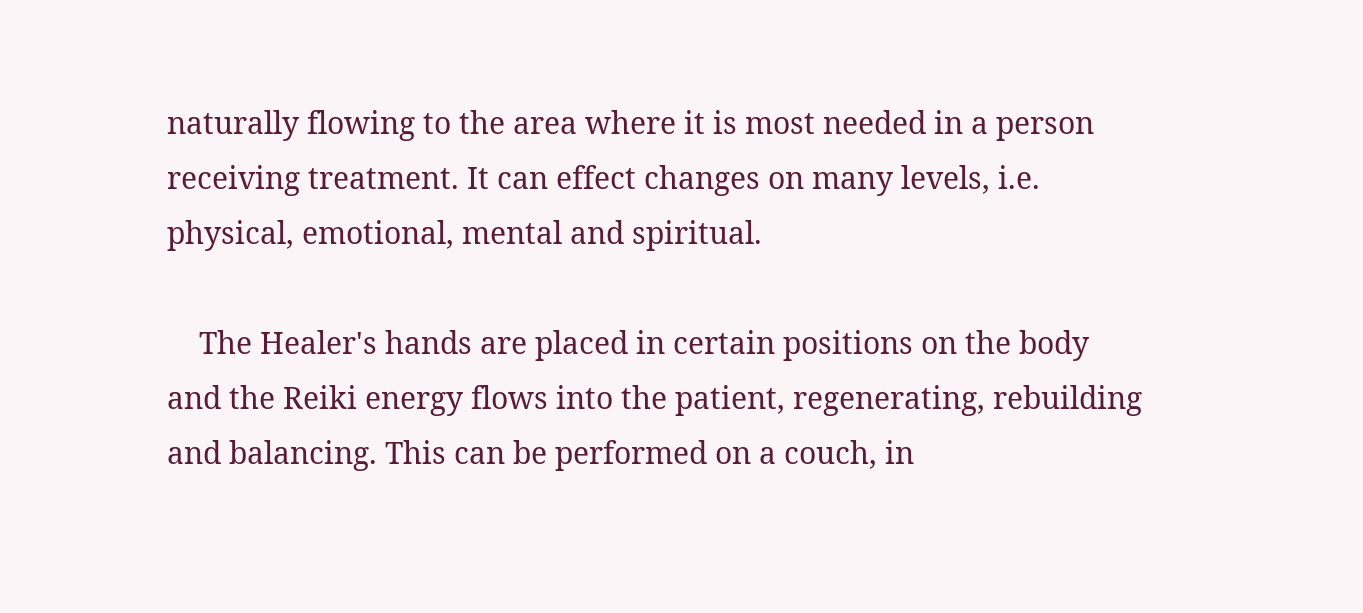naturally flowing to the area where it is most needed in a person receiving treatment. It can effect changes on many levels, i.e. physical, emotional, mental and spiritual.

    The Healer's hands are placed in certain positions on the body and the Reiki energy flows into the patient, regenerating, rebuilding and balancing. This can be performed on a couch, in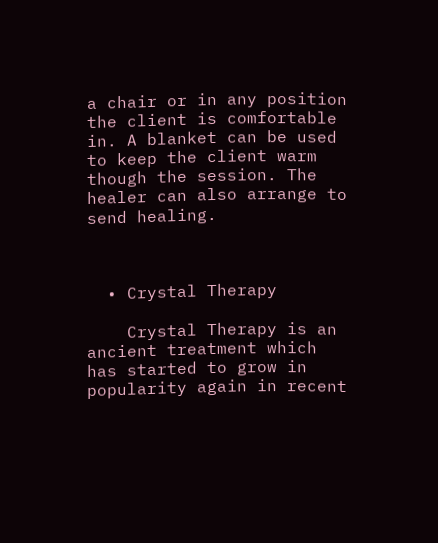a chair or in any position the client is comfortable in. A blanket can be used to keep the client warm though the session. The healer can also arrange to send healing.



  • Crystal Therapy

    Crystal Therapy is an ancient treatment which has started to grow in popularity again in recent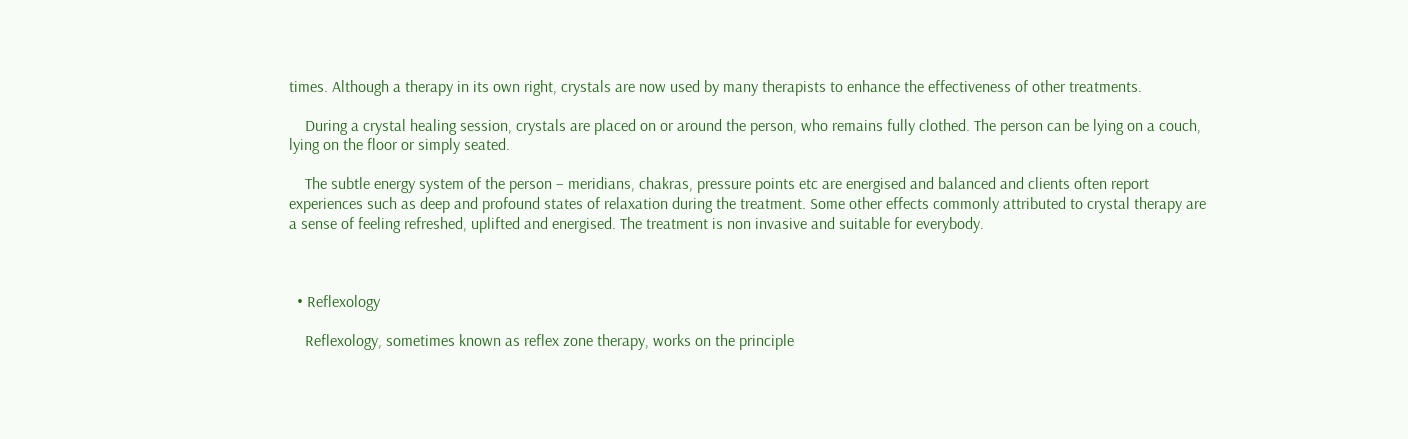times. Although a therapy in its own right, crystals are now used by many therapists to enhance the effectiveness of other treatments.

    During a crystal healing session, crystals are placed on or around the person, who remains fully clothed. The person can be lying on a couch, lying on the floor or simply seated.

    The subtle energy system of the person – meridians, chakras, pressure points etc are energised and balanced and clients often report experiences such as deep and profound states of relaxation during the treatment. Some other effects commonly attributed to crystal therapy are a sense of feeling refreshed, uplifted and energised. The treatment is non invasive and suitable for everybody.



  • Reflexology

    Reflexology, sometimes known as reflex zone therapy, works on the principle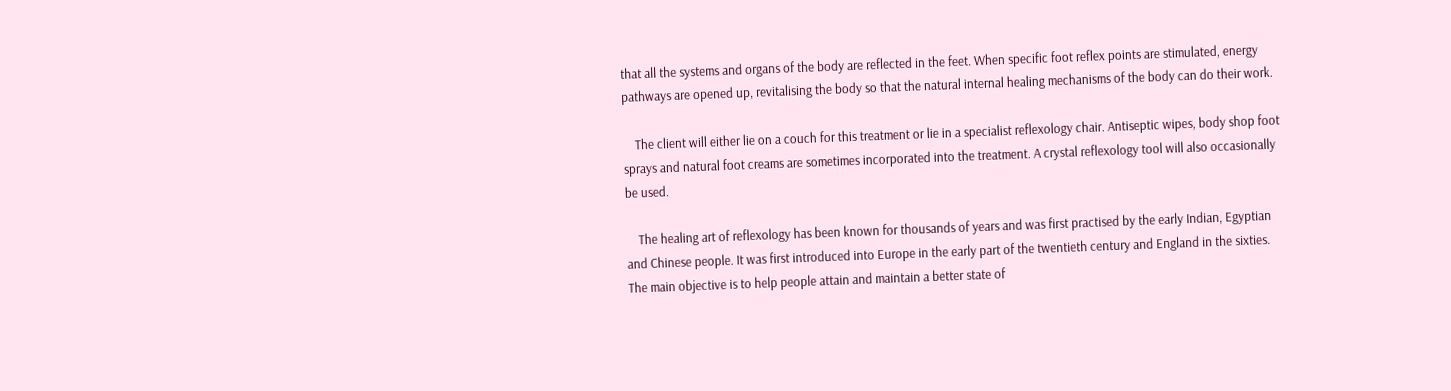that all the systems and organs of the body are reflected in the feet. When specific foot reflex points are stimulated, energy pathways are opened up, revitalising the body so that the natural internal healing mechanisms of the body can do their work.

    The client will either lie on a couch for this treatment or lie in a specialist reflexology chair. Antiseptic wipes, body shop foot sprays and natural foot creams are sometimes incorporated into the treatment. A crystal reflexology tool will also occasionally be used.

    The healing art of reflexology has been known for thousands of years and was first practised by the early Indian, Egyptian and Chinese people. It was first introduced into Europe in the early part of the twentieth century and England in the sixties. The main objective is to help people attain and maintain a better state of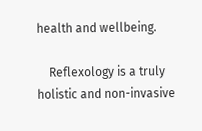health and wellbeing.

    Reflexology is a truly holistic and non-invasive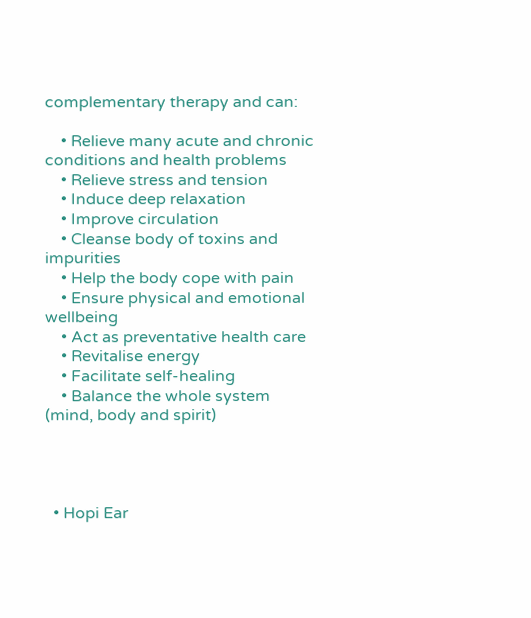complementary therapy and can:

    • Relieve many acute and chronic conditions and health problems
    • Relieve stress and tension
    • Induce deep relaxation
    • Improve circulation
    • Cleanse body of toxins and impurities
    • Help the body cope with pain
    • Ensure physical and emotional wellbeing
    • Act as preventative health care
    • Revitalise energy
    • Facilitate self-healing
    • Balance the whole system (mind, body and spirit)




  • Hopi Ear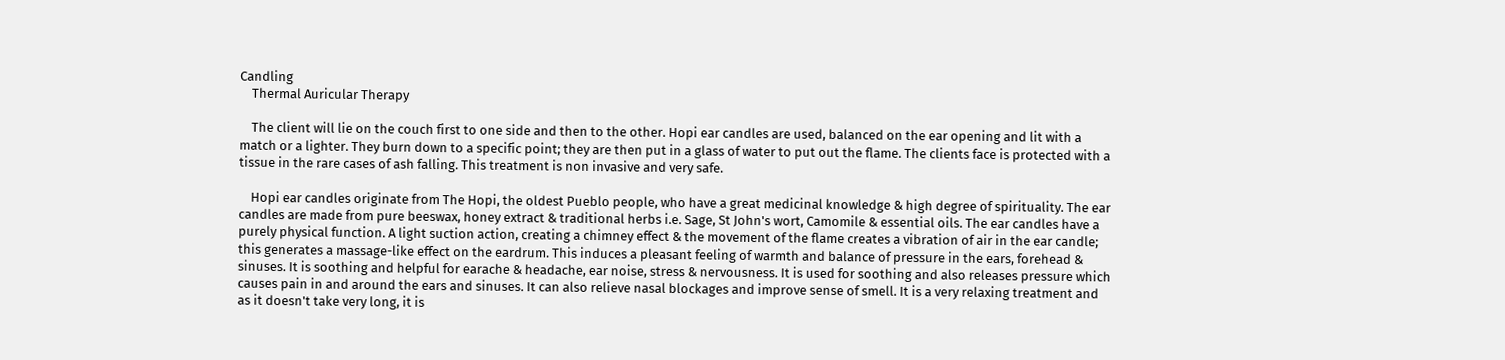Candling
    Thermal Auricular Therapy

    The client will lie on the couch first to one side and then to the other. Hopi ear candles are used, balanced on the ear opening and lit with a match or a lighter. They burn down to a specific point; they are then put in a glass of water to put out the flame. The clients face is protected with a tissue in the rare cases of ash falling. This treatment is non invasive and very safe.

    Hopi ear candles originate from The Hopi, the oldest Pueblo people, who have a great medicinal knowledge & high degree of spirituality. The ear candles are made from pure beeswax, honey extract & traditional herbs i.e. Sage, St John's wort, Camomile & essential oils. The ear candles have a purely physical function. A light suction action, creating a chimney effect & the movement of the flame creates a vibration of air in the ear candle; this generates a massage-like effect on the eardrum. This induces a pleasant feeling of warmth and balance of pressure in the ears, forehead & sinuses. It is soothing and helpful for earache & headache, ear noise, stress & nervousness. It is used for soothing and also releases pressure which causes pain in and around the ears and sinuses. It can also relieve nasal blockages and improve sense of smell. It is a very relaxing treatment and as it doesn't take very long, it is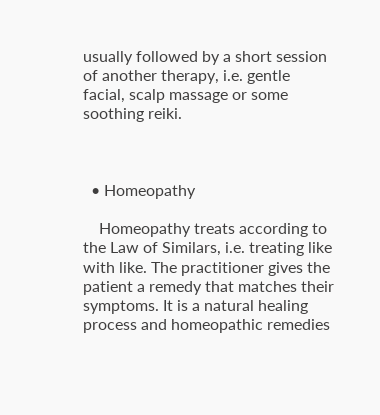usually followed by a short session of another therapy, i.e. gentle facial, scalp massage or some soothing reiki.



  • Homeopathy

    Homeopathy treats according to the Law of Similars, i.e. treating like with like. The practitioner gives the patient a remedy that matches their symptoms. It is a natural healing process and homeopathic remedies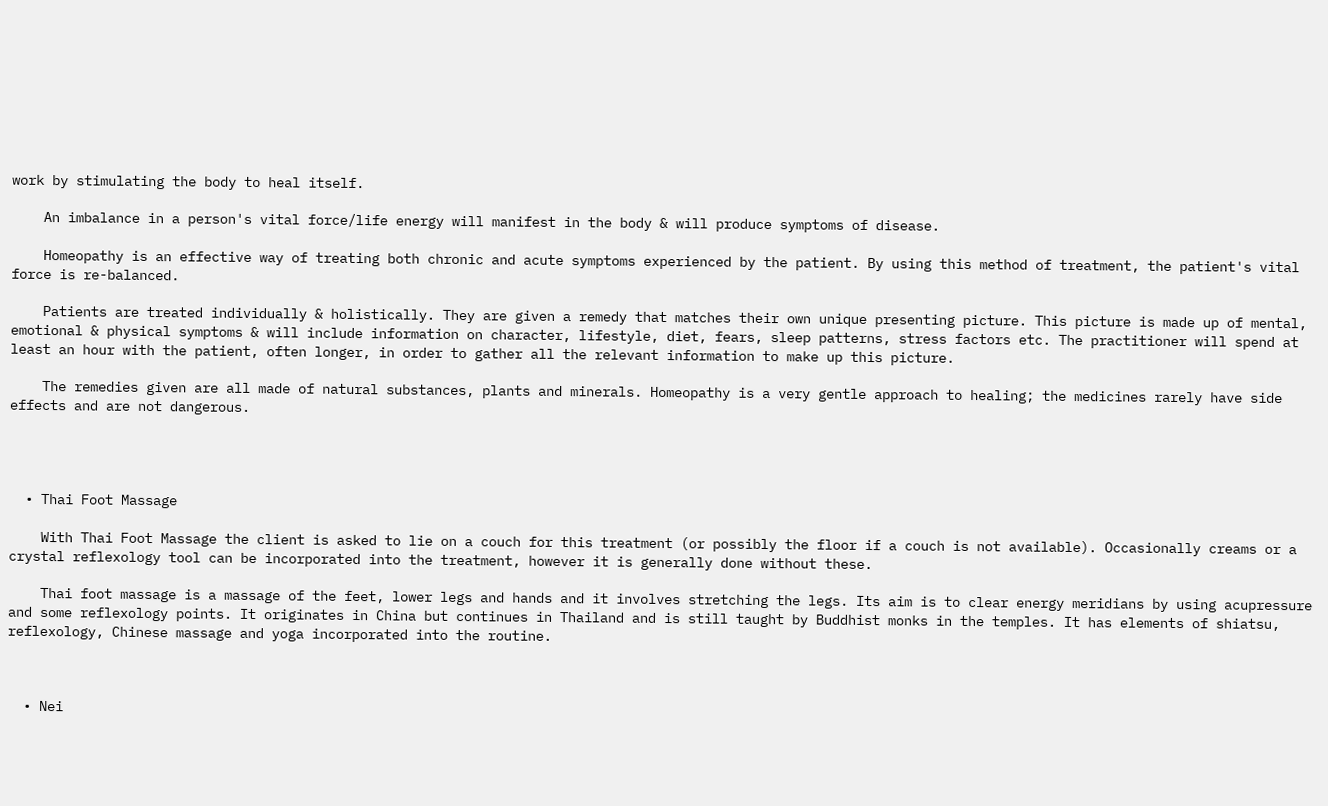work by stimulating the body to heal itself.

    An imbalance in a person's vital force/life energy will manifest in the body & will produce symptoms of disease.

    Homeopathy is an effective way of treating both chronic and acute symptoms experienced by the patient. By using this method of treatment, the patient's vital force is re-balanced.

    Patients are treated individually & holistically. They are given a remedy that matches their own unique presenting picture. This picture is made up of mental, emotional & physical symptoms & will include information on character, lifestyle, diet, fears, sleep patterns, stress factors etc. The practitioner will spend at least an hour with the patient, often longer, in order to gather all the relevant information to make up this picture.

    The remedies given are all made of natural substances, plants and minerals. Homeopathy is a very gentle approach to healing; the medicines rarely have side effects and are not dangerous.




  • Thai Foot Massage

    With Thai Foot Massage the client is asked to lie on a couch for this treatment (or possibly the floor if a couch is not available). Occasionally creams or a crystal reflexology tool can be incorporated into the treatment, however it is generally done without these.

    Thai foot massage is a massage of the feet, lower legs and hands and it involves stretching the legs. Its aim is to clear energy meridians by using acupressure and some reflexology points. It originates in China but continues in Thailand and is still taught by Buddhist monks in the temples. It has elements of shiatsu, reflexology, Chinese massage and yoga incorporated into the routine.



  • Nei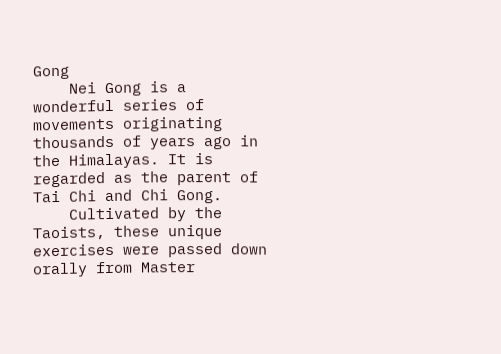Gong
    Nei Gong is a wonderful series of movements originating thousands of years ago in the Himalayas. It is regarded as the parent of Tai Chi and Chi Gong.
    Cultivated by the Taoists, these unique exercises were passed down orally from Master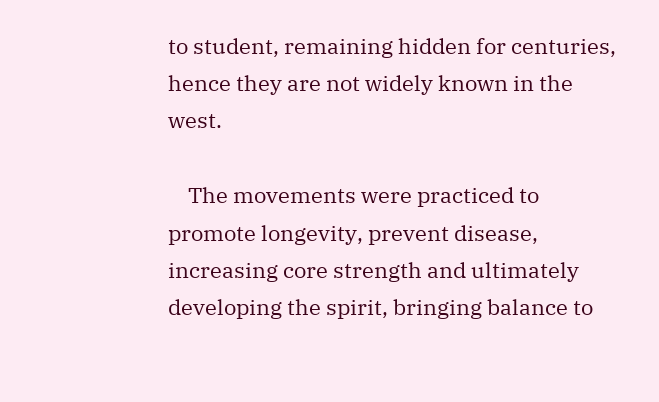to student, remaining hidden for centuries, hence they are not widely known in the west.

    The movements were practiced to promote longevity, prevent disease, increasing core strength and ultimately developing the spirit, bringing balance to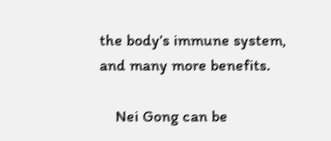the body’s immune system, and many more benefits.

    Nei Gong can be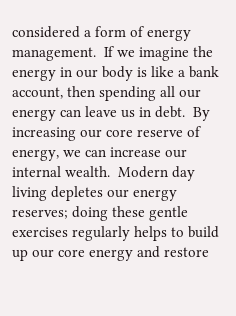considered a form of energy management.  If we imagine the energy in our body is like a bank account, then spending all our energy can leave us in debt.  By increasing our core reserve of energy, we can increase our internal wealth.  Modern day living depletes our energy reserves; doing these gentle exercises regularly helps to build up our core energy and restore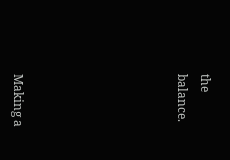the balance.






Making a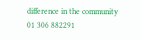difference in the community
01 306 882291